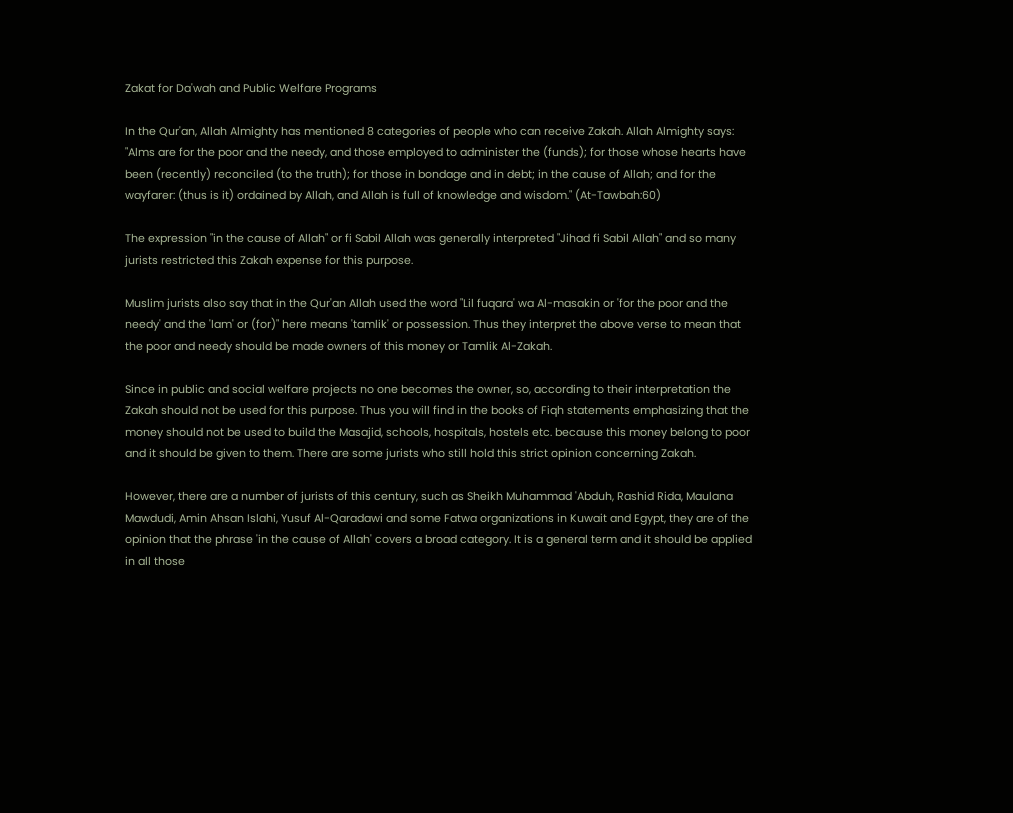Zakat for Da'wah and Public Welfare Programs

In the Qur'an, Allah Almighty has mentioned 8 categories of people who can receive Zakah. Allah Almighty says: "Alms are for the poor and the needy, and those employed to administer the (funds); for those whose hearts have been (recently) reconciled (to the truth); for those in bondage and in debt; in the cause of Allah; and for the wayfarer: (thus is it) ordained by Allah, and Allah is full of knowledge and wisdom." (At-Tawbah:60)

The expression "in the cause of Allah" or fi Sabil Allah was generally interpreted "Jihad fi Sabil Allah" and so many jurists restricted this Zakah expense for this purpose.

Muslim jurists also say that in the Qur'an Allah used the word "Lil fuqara' wa Al-masakin or 'for the poor and the needy' and the 'lam' or (for)" here means 'tamlik' or possession. Thus they interpret the above verse to mean that the poor and needy should be made owners of this money or Tamlik Al-Zakah.

Since in public and social welfare projects no one becomes the owner, so, according to their interpretation the Zakah should not be used for this purpose. Thus you will find in the books of Fiqh statements emphasizing that the money should not be used to build the Masajid, schools, hospitals, hostels etc. because this money belong to poor and it should be given to them. There are some jurists who still hold this strict opinion concerning Zakah.

However, there are a number of jurists of this century, such as Sheikh Muhammad 'Abduh, Rashid Rida, Maulana Mawdudi, Amin Ahsan Islahi, Yusuf Al-Qaradawi and some Fatwa organizations in Kuwait and Egypt, they are of the opinion that the phrase 'in the cause of Allah' covers a broad category. It is a general term and it should be applied in all those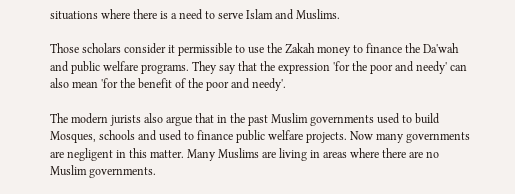situations where there is a need to serve Islam and Muslims.

Those scholars consider it permissible to use the Zakah money to finance the Da'wah and public welfare programs. They say that the expression 'for the poor and needy' can also mean 'for the benefit of the poor and needy'.

The modern jurists also argue that in the past Muslim governments used to build Mosques, schools and used to finance public welfare projects. Now many governments are negligent in this matter. Many Muslims are living in areas where there are no Muslim governments.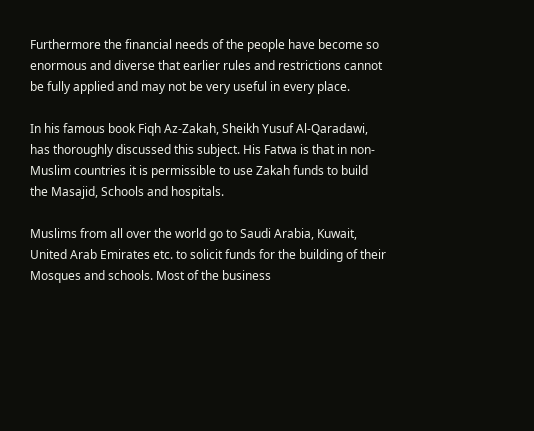Furthermore the financial needs of the people have become so enormous and diverse that earlier rules and restrictions cannot be fully applied and may not be very useful in every place.

In his famous book Fiqh Az-Zakah, Sheikh Yusuf Al-Qaradawi, has thoroughly discussed this subject. His Fatwa is that in non-Muslim countries it is permissible to use Zakah funds to build the Masajid, Schools and hospitals.

Muslims from all over the world go to Saudi Arabia, Kuwait, United Arab Emirates etc. to solicit funds for the building of their Mosques and schools. Most of the business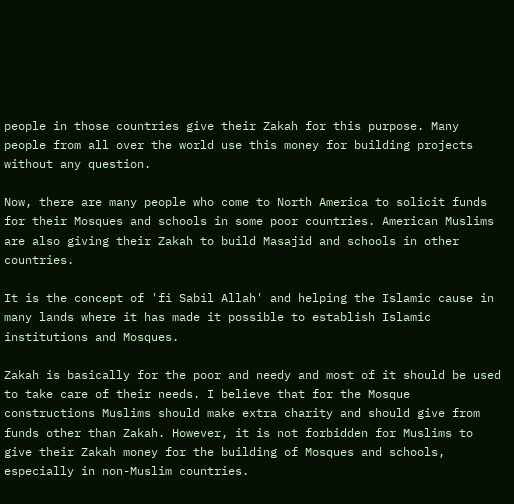people in those countries give their Zakah for this purpose. Many people from all over the world use this money for building projects without any question.

Now, there are many people who come to North America to solicit funds for their Mosques and schools in some poor countries. American Muslims are also giving their Zakah to build Masajid and schools in other countries.

It is the concept of 'fi Sabil Allah' and helping the Islamic cause in many lands where it has made it possible to establish Islamic institutions and Mosques.

Zakah is basically for the poor and needy and most of it should be used to take care of their needs. I believe that for the Mosque constructions Muslims should make extra charity and should give from funds other than Zakah. However, it is not forbidden for Muslims to give their Zakah money for the building of Mosques and schools, especially in non-Muslim countries.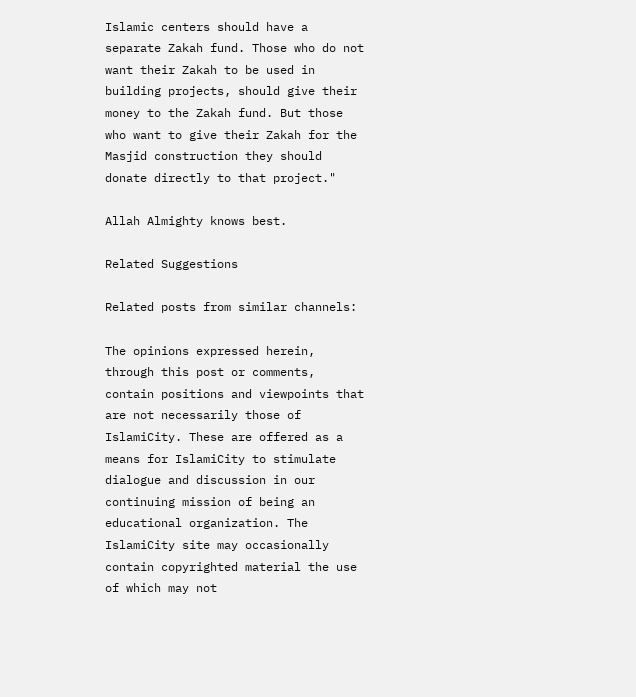Islamic centers should have a separate Zakah fund. Those who do not want their Zakah to be used in building projects, should give their money to the Zakah fund. But those who want to give their Zakah for the Masjid construction they should donate directly to that project."

Allah Almighty knows best.

Related Suggestions

Related posts from similar channels:

The opinions expressed herein, through this post or comments, contain positions and viewpoints that are not necessarily those of IslamiCity. These are offered as a means for IslamiCity to stimulate dialogue and discussion in our continuing mission of being an educational organization. The IslamiCity site may occasionally contain copyrighted material the use of which may not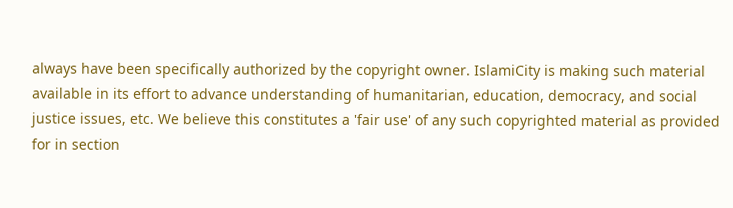always have been specifically authorized by the copyright owner. IslamiCity is making such material available in its effort to advance understanding of humanitarian, education, democracy, and social justice issues, etc. We believe this constitutes a 'fair use' of any such copyrighted material as provided for in section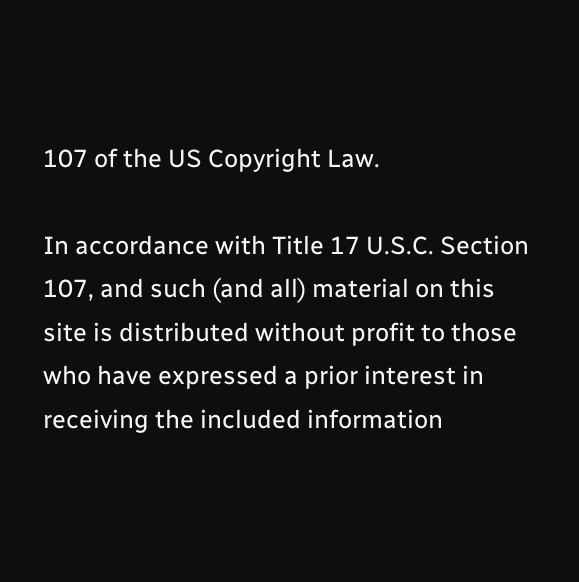107 of the US Copyright Law.

In accordance with Title 17 U.S.C. Section 107, and such (and all) material on this site is distributed without profit to those who have expressed a prior interest in receiving the included information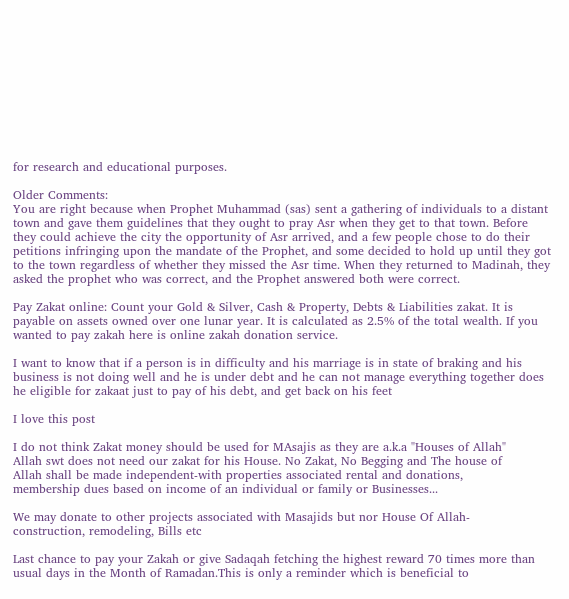for research and educational purposes.

Older Comments:
You are right because when Prophet Muhammad (sas) sent a gathering of individuals to a distant town and gave them guidelines that they ought to pray Asr when they get to that town. Before they could achieve the city the opportunity of Asr arrived, and a few people chose to do their petitions infringing upon the mandate of the Prophet, and some decided to hold up until they got to the town regardless of whether they missed the Asr time. When they returned to Madinah, they asked the prophet who was correct, and the Prophet answered both were correct.

Pay Zakat online: Count your Gold & Silver, Cash & Property, Debts & Liabilities zakat. It is payable on assets owned over one lunar year. It is calculated as 2.5% of the total wealth. If you wanted to pay zakah here is online zakah donation service.

I want to know that if a person is in difficulty and his marriage is in state of braking and his business is not doing well and he is under debt and he can not manage everything together does he eligible for zakaat just to pay of his debt, and get back on his feet

I love this post

I do not think Zakat money should be used for MAsajis as they are a.k.a "Houses of Allah"
Allah swt does not need our zakat for his House. No Zakat, No Begging and The house of
Allah shall be made independent-with properties associated rental and donations,
membership dues based on income of an individual or family or Businesses...

We may donate to other projects associated with Masajids but nor House Of Allah-
construction, remodeling, Bills etc

Last chance to pay your Zakah or give Sadaqah fetching the highest reward 70 times more than usual days in the Month of Ramadan.This is only a reminder which is beneficial to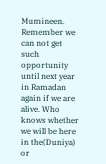Mumineen. Remember we can not get such opportunity until next year in Ramadan again if we are alive. Who knows whether we will be here in the(Duniya) or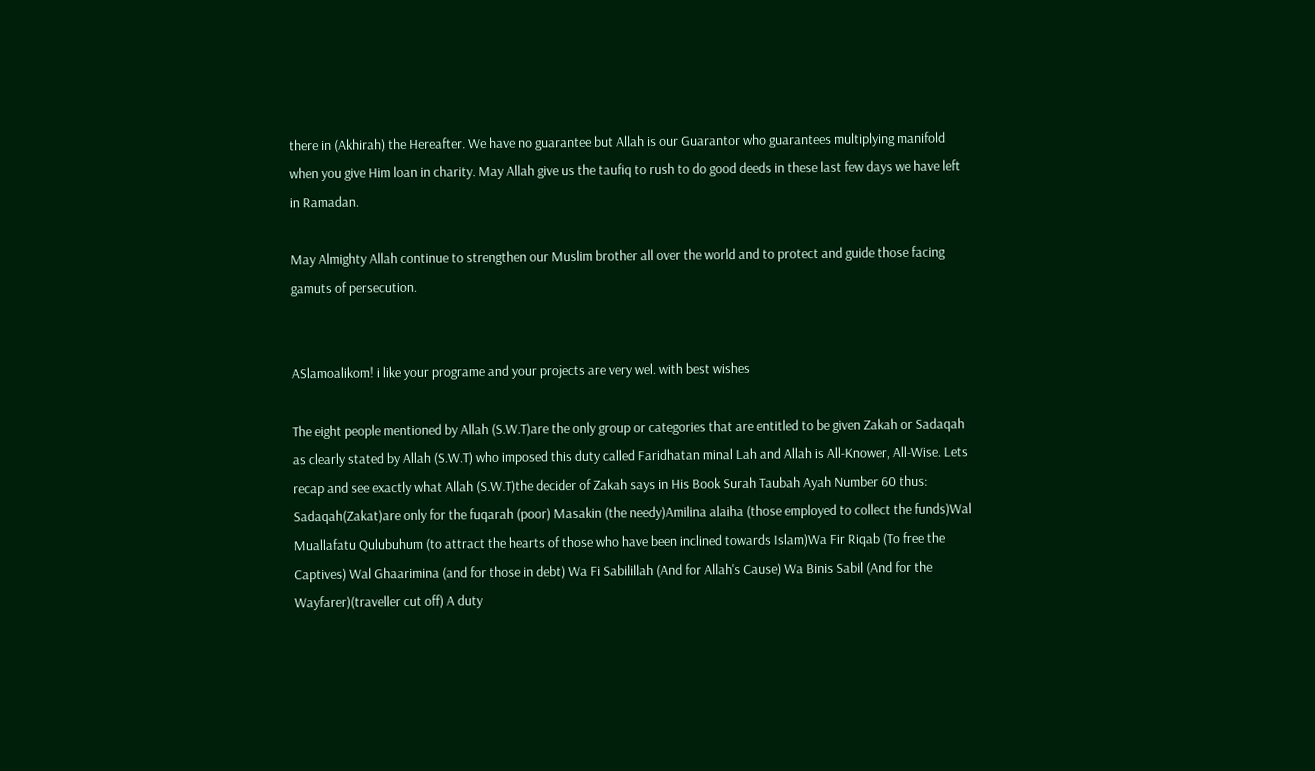there in (Akhirah) the Hereafter. We have no guarantee but Allah is our Guarantor who guarantees multiplying manifold when you give Him loan in charity. May Allah give us the taufiq to rush to do good deeds in these last few days we have left in Ramadan.

May Almighty Allah continue to strengthen our Muslim brother all over the world and to protect and guide those facing gamuts of persecution.


ASlamoalikom! i like your programe and your projects are very wel. with best wishes

The eight people mentioned by Allah (S.W.T)are the only group or categories that are entitled to be given Zakah or Sadaqah as clearly stated by Allah (S.W.T) who imposed this duty called Faridhatan minal Lah and Allah is All-Knower, All-Wise. Lets recap and see exactly what Allah (S.W.T)the decider of Zakah says in His Book Surah Taubah Ayah Number 60 thus: Sadaqah(Zakat)are only for the fuqarah (poor) Masakin (the needy)Amilina alaiha (those employed to collect the funds)Wal Muallafatu Qulubuhum (to attract the hearts of those who have been inclined towards Islam)Wa Fir Riqab (To free the Captives) Wal Ghaarimina (and for those in debt) Wa Fi Sabilillah (And for Allah's Cause) Wa Binis Sabil (And for the Wayfarer)(traveller cut off) A duty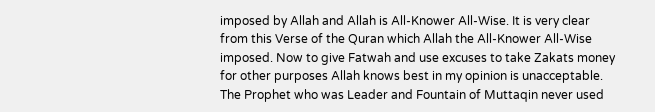imposed by Allah and Allah is All-Knower All-Wise. It is very clear from this Verse of the Quran which Allah the All-Knower All-Wise imposed. Now to give Fatwah and use excuses to take Zakats money for other purposes Allah knows best in my opinion is unacceptable. The Prophet who was Leader and Fountain of Muttaqin never used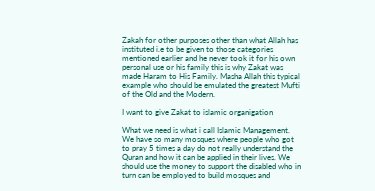Zakah for other purposes other than what Allah has instituted i.e to be given to those categories mentioned earlier and he never took it for his own personal use or his family this is why Zakat was made Haram to His Family. Masha Allah this typical example who should be emulated the greatest Mufti of the Old and the Modern.

I want to give Zakat to islamic organigation

What we need is what i call Islamic Management. We have so many mosques where people who got to pray 5 times a day do not really understand the Quran and how it can be applied in their lives. We should use the money to support the disabled who in turn can be employed to build mosques and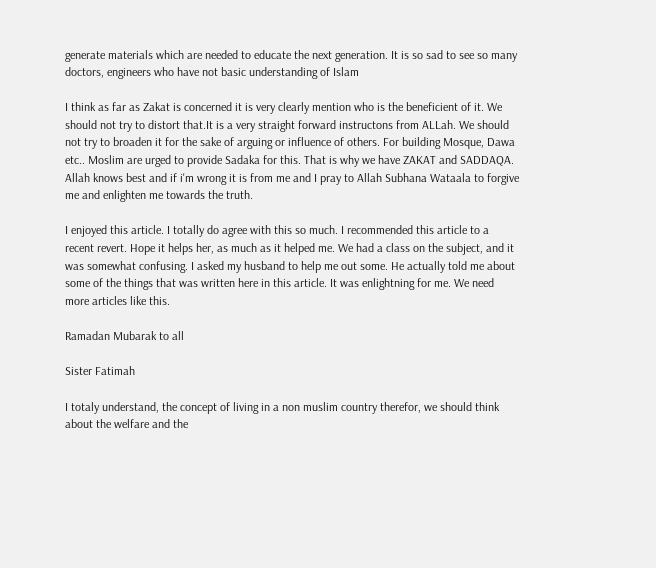generate materials which are needed to educate the next generation. It is so sad to see so many doctors, engineers who have not basic understanding of Islam

I think as far as Zakat is concerned it is very clearly mention who is the beneficient of it. We should not try to distort that.It is a very straight forward instructons from ALLah. We should not try to broaden it for the sake of arguing or influence of others. For building Mosque, Dawa etc.. Moslim are urged to provide Sadaka for this. That is why we have ZAKAT and SADDAQA. Allah knows best and if i'm wrong it is from me and I pray to Allah Subhana Wataala to forgive me and enlighten me towards the truth.

I enjoyed this article. I totally do agree with this so much. I recommended this article to a recent revert. Hope it helps her, as much as it helped me. We had a class on the subject, and it was somewhat confusing. I asked my husband to help me out some. He actually told me about some of the things that was written here in this article. It was enlightning for me. We need more articles like this.

Ramadan Mubarak to all

Sister Fatimah

I totaly understand, the concept of living in a non muslim country therefor, we should think about the welfare and the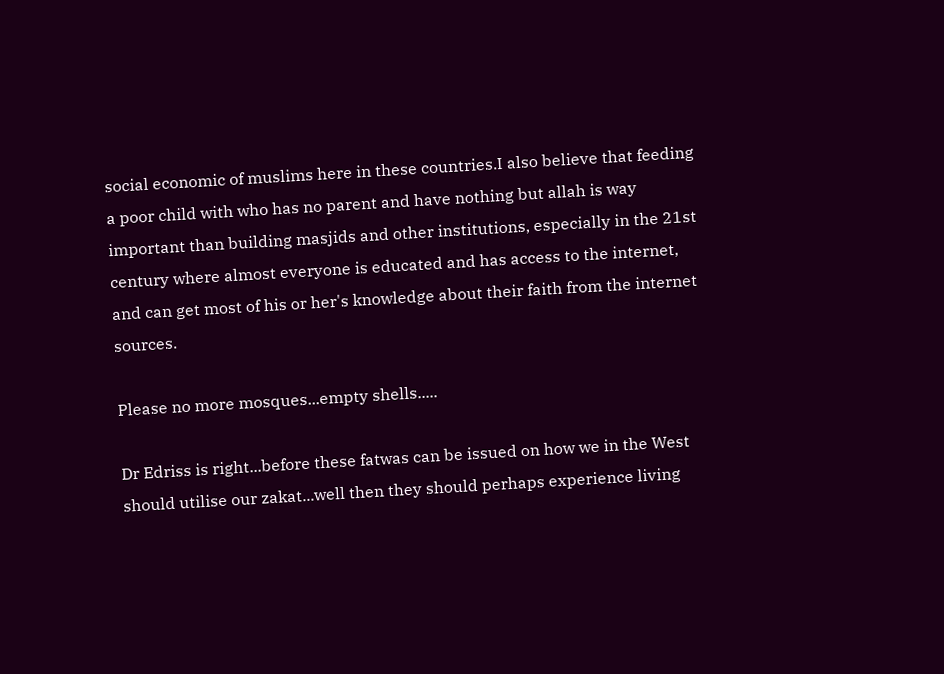social economic of muslims here in these countries.I also believe that feeding a poor child with who has no parent and have nothing but allah is way important than building masjids and other institutions, especially in the 21st century where almost everyone is educated and has access to the internet, and can get most of his or her's knowledge about their faith from the internet sources.

Please no more mosques...empty shells.....

Dr Edriss is right...before these fatwas can be issued on how we in the West should utilise our zakat...well then they should perhaps experience living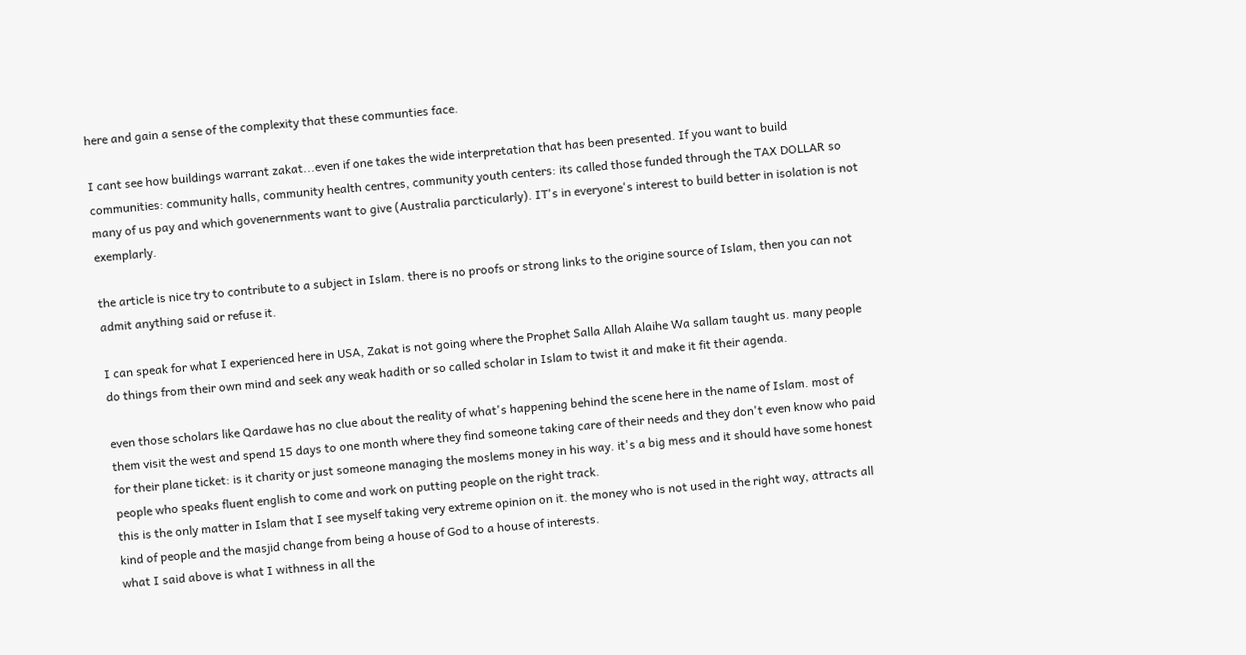here and gain a sense of the complexity that these communties face.

I cant see how buildings warrant zakat...even if one takes the wide interpretation that has been presented. If you want to build communities: community halls, community health centres, community youth centers: its called those funded through the TAX DOLLAR so many of us pay and which govenernments want to give (Australia parcticularly). IT's in everyone's interest to build better in isolation is not exemplarly.

the article is nice try to contribute to a subject in Islam. there is no proofs or strong links to the origine source of Islam, then you can not admit anything said or refuse it.

I can speak for what I experienced here in USA, Zakat is not going where the Prophet Salla Allah Alaihe Wa sallam taught us. many people do things from their own mind and seek any weak hadith or so called scholar in Islam to twist it and make it fit their agenda.

even those scholars like Qardawe has no clue about the reality of what's happening behind the scene here in the name of Islam. most of them visit the west and spend 15 days to one month where they find someone taking care of their needs and they don't even know who paid for their plane ticket: is it charity or just someone managing the moslems money in his way. it's a big mess and it should have some honest people who speaks fluent english to come and work on putting people on the right track.
this is the only matter in Islam that I see myself taking very extreme opinion on it. the money who is not used in the right way, attracts all kind of people and the masjid change from being a house of God to a house of interests.
what I said above is what I withness in all the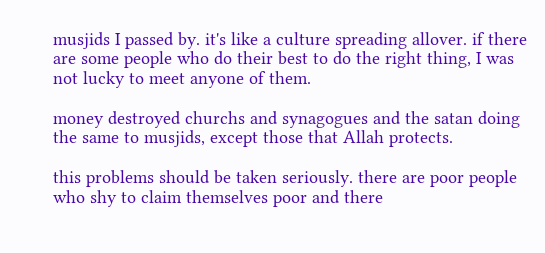musjids I passed by. it's like a culture spreading allover. if there are some people who do their best to do the right thing, I was not lucky to meet anyone of them.

money destroyed churchs and synagogues and the satan doing the same to musjids, except those that Allah protects.

this problems should be taken seriously. there are poor people who shy to claim themselves poor and there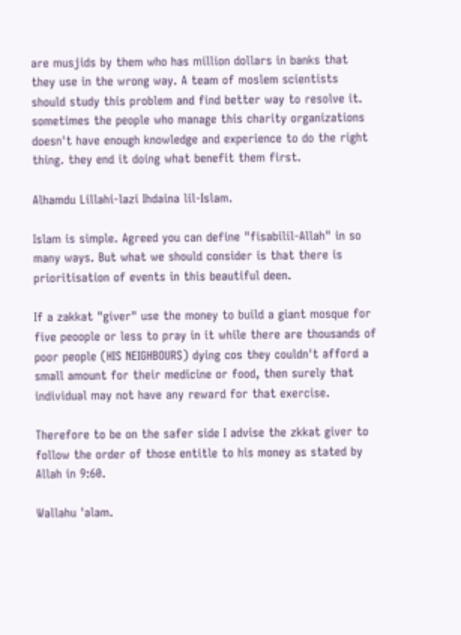are musjids by them who has million dollars in banks that they use in the wrong way. A team of moslem scientists should study this problem and find better way to resolve it. sometimes the people who manage this charity organizations doesn't have enough knowledge and experience to do the right thing. they end it doing what benefit them first.

Alhamdu Lillahi-lazi Ihdaina lil-Islam.

Islam is simple. Agreed you can define "fisabilil-Allah" in so many ways. But what we should consider is that there is prioritisation of events in this beautiful deen.

If a zakkat "giver" use the money to build a giant mosque for five peoople or less to pray in it while there are thousands of poor people (HIS NEIGHBOURS) dying cos they couldn't afford a small amount for their medicine or food, then surely that individual may not have any reward for that exercise.

Therefore to be on the safer side I advise the zkkat giver to follow the order of those entitle to his money as stated by Allah in 9:60.

Wallahu 'alam.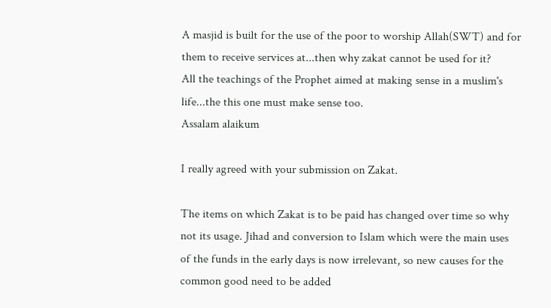A masjid is built for the use of the poor to worship Allah(SWT) and for them to receive services at...then why zakat cannot be used for it?
All the teachings of the Prophet aimed at making sense in a muslim's life...the this one must make sense too.
Assalam alaikum

I really agreed with your submission on Zakat.

The items on which Zakat is to be paid has changed over time so why not its usage. Jihad and conversion to Islam which were the main uses of the funds in the early days is now irrelevant, so new causes for the common good need to be added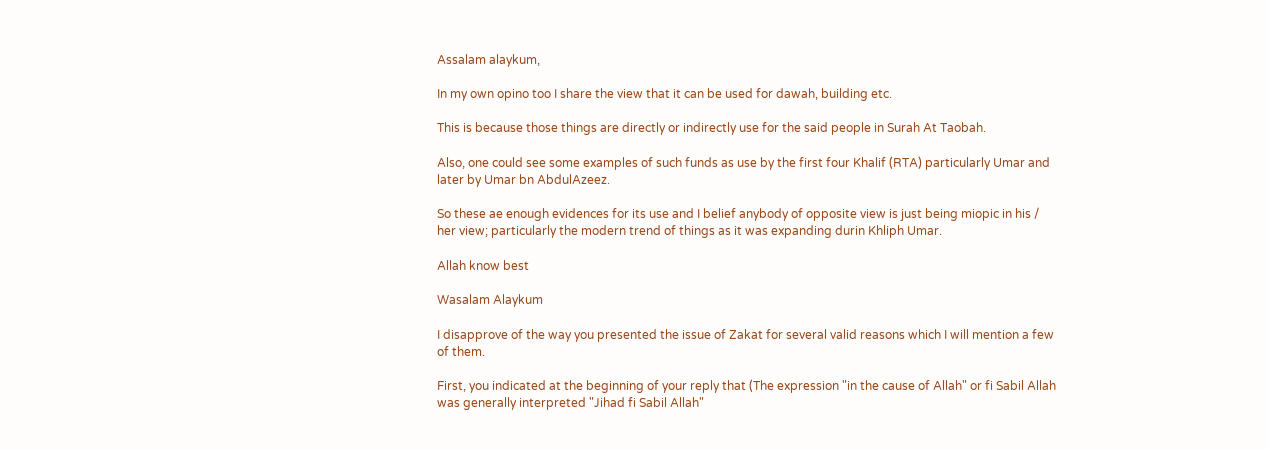Assalam alaykum,

In my own opino too I share the view that it can be used for dawah, building etc.

This is because those things are directly or indirectly use for the said people in Surah At Taobah.

Also, one could see some examples of such funds as use by the first four Khalif (RTA) particularly Umar and later by Umar bn AbdulAzeez.

So these ae enough evidences for its use and I belief anybody of opposite view is just being miopic in his / her view; particularly the modern trend of things as it was expanding durin Khliph Umar.

Allah know best

Wasalam Alaykum

I disapprove of the way you presented the issue of Zakat for several valid reasons which I will mention a few of them.

First, you indicated at the beginning of your reply that (The expression "in the cause of Allah" or fi Sabil Allah was generally interpreted "Jihad fi Sabil Allah"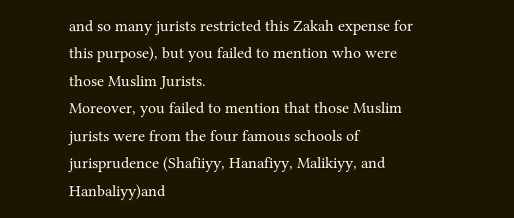and so many jurists restricted this Zakah expense for this purpose), but you failed to mention who were those Muslim Jurists.
Moreover, you failed to mention that those Muslim jurists were from the four famous schools of jurisprudence (Shafiiyy, Hanafiyy, Malikiyy, and Hanbaliyy)and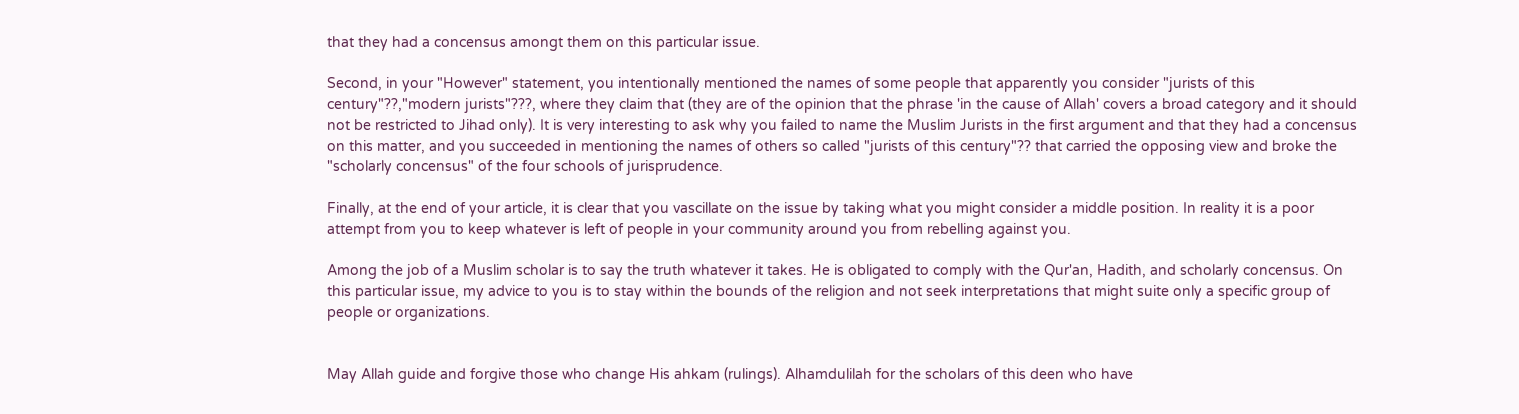that they had a concensus amongt them on this particular issue.

Second, in your "However" statement, you intentionally mentioned the names of some people that apparently you consider "jurists of this century"??,"modern jurists"???, where they claim that (they are of the opinion that the phrase 'in the cause of Allah' covers a broad category and it should not be restricted to Jihad only). It is very interesting to ask why you failed to name the Muslim Jurists in the first argument and that they had a concensus on this matter, and you succeeded in mentioning the names of others so called "jurists of this century"?? that carried the opposing view and broke the "scholarly concensus" of the four schools of jurisprudence.

Finally, at the end of your article, it is clear that you vascillate on the issue by taking what you might consider a middle position. In reality it is a poor attempt from you to keep whatever is left of people in your community around you from rebelling against you.

Among the job of a Muslim scholar is to say the truth whatever it takes. He is obligated to comply with the Qur'an, Hadith, and scholarly concensus. On this particular issue, my advice to you is to stay within the bounds of the religion and not seek interpretations that might suite only a specific group of people or organizations.


May Allah guide and forgive those who change His ahkam (rulings). Alhamdulilah for the scholars of this deen who have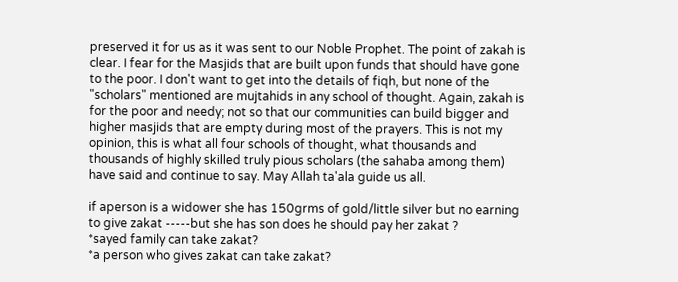preserved it for us as it was sent to our Noble Prophet. The point of zakah is clear. I fear for the Masjids that are built upon funds that should have gone to the poor. I don't want to get into the details of fiqh, but none of the "scholars" mentioned are mujtahids in any school of thought. Again, zakah is for the poor and needy; not so that our communities can build bigger and higher masjids that are empty during most of the prayers. This is not my opinion, this is what all four schools of thought, what thousands and thousands of highly skilled truly pious scholars (the sahaba among them) have said and continue to say. May Allah ta'ala guide us all.

if aperson is a widower she has 150grms of gold/little silver but no earning to give zakat -----but she has son does he should pay her zakat ?
*sayed family can take zakat?
*a person who gives zakat can take zakat?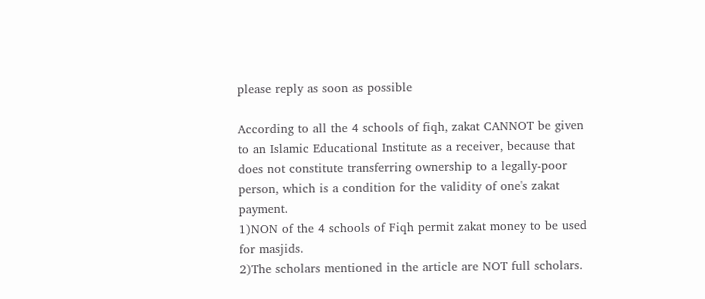please reply as soon as possible

According to all the 4 schools of fiqh, zakat CANNOT be given to an Islamic Educational Institute as a receiver, because that does not constitute transferring ownership to a legally-poor person, which is a condition for the validity of one's zakat payment.
1)NON of the 4 schools of Fiqh permit zakat money to be used for masjids.
2)The scholars mentioned in the article are NOT full scholars.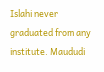Islahi never graduated from any institute. Maududi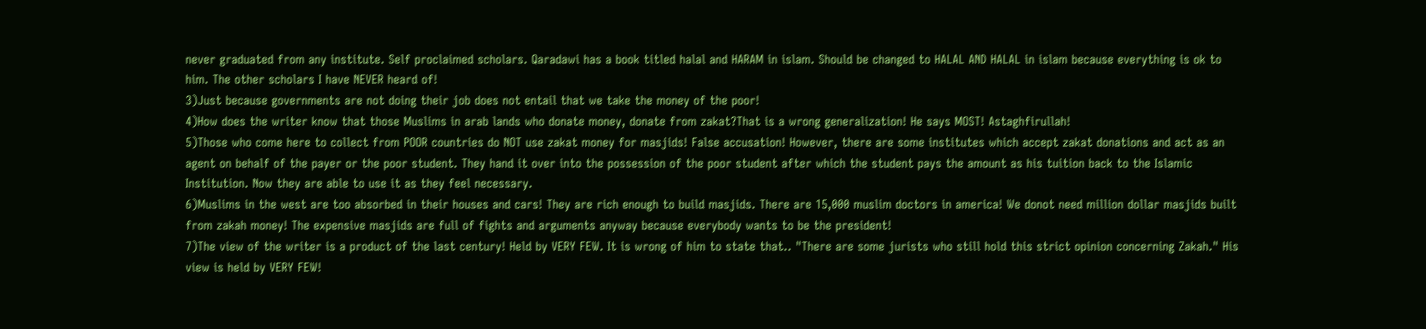never graduated from any institute. Self proclaimed scholars. Qaradawi has a book titled halal and HARAM in islam. Should be changed to HALAL AND HALAL in islam because everything is ok to him. The other scholars I have NEVER heard of!
3)Just because governments are not doing their job does not entail that we take the money of the poor!
4)How does the writer know that those Muslims in arab lands who donate money, donate from zakat?That is a wrong generalization! He says MOST! Astaghfirullah!
5)Those who come here to collect from POOR countries do NOT use zakat money for masjids! False accusation! However, there are some institutes which accept zakat donations and act as an agent on behalf of the payer or the poor student. They hand it over into the possession of the poor student after which the student pays the amount as his tuition back to the Islamic Institution. Now they are able to use it as they feel necessary.
6)Muslims in the west are too absorbed in their houses and cars! They are rich enough to build masjids. There are 15,000 muslim doctors in america! We donot need million dollar masjids built from zakah money! The expensive masjids are full of fights and arguments anyway because everybody wants to be the president!
7)The view of the writer is a product of the last century! Held by VERY FEW. It is wrong of him to state that.. "There are some jurists who still hold this strict opinion concerning Zakah." His view is held by VERY FEW!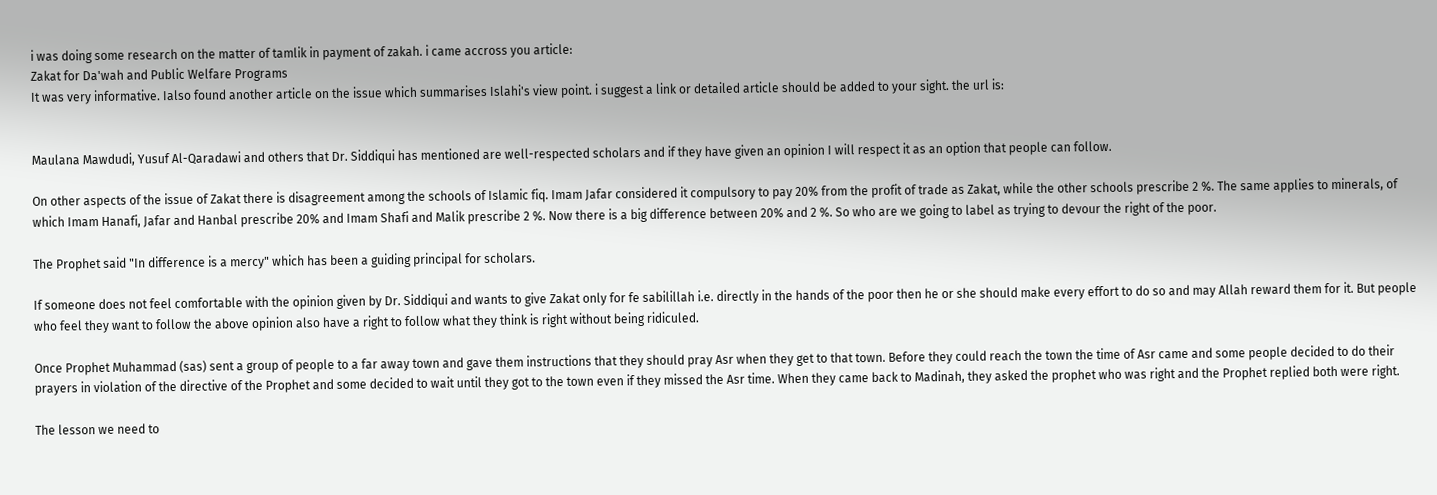i was doing some research on the matter of tamlik in payment of zakah. i came accross you article:
Zakat for Da'wah and Public Welfare Programs
It was very informative. Ialso found another article on the issue which summarises Islahi's view point. i suggest a link or detailed article should be added to your sight. the url is:


Maulana Mawdudi, Yusuf Al-Qaradawi and others that Dr. Siddiqui has mentioned are well-respected scholars and if they have given an opinion I will respect it as an option that people can follow.

On other aspects of the issue of Zakat there is disagreement among the schools of Islamic fiq. Imam Jafar considered it compulsory to pay 20% from the profit of trade as Zakat, while the other schools prescribe 2 %. The same applies to minerals, of which Imam Hanafi, Jafar and Hanbal prescribe 20% and Imam Shafi and Malik prescribe 2 %. Now there is a big difference between 20% and 2 %. So who are we going to label as trying to devour the right of the poor.

The Prophet said "In difference is a mercy" which has been a guiding principal for scholars.

If someone does not feel comfortable with the opinion given by Dr. Siddiqui and wants to give Zakat only for fe sabilillah i.e. directly in the hands of the poor then he or she should make every effort to do so and may Allah reward them for it. But people who feel they want to follow the above opinion also have a right to follow what they think is right without being ridiculed.

Once Prophet Muhammad (sas) sent a group of people to a far away town and gave them instructions that they should pray Asr when they get to that town. Before they could reach the town the time of Asr came and some people decided to do their prayers in violation of the directive of the Prophet and some decided to wait until they got to the town even if they missed the Asr time. When they came back to Madinah, they asked the prophet who was right and the Prophet replied both were right.

The lesson we need to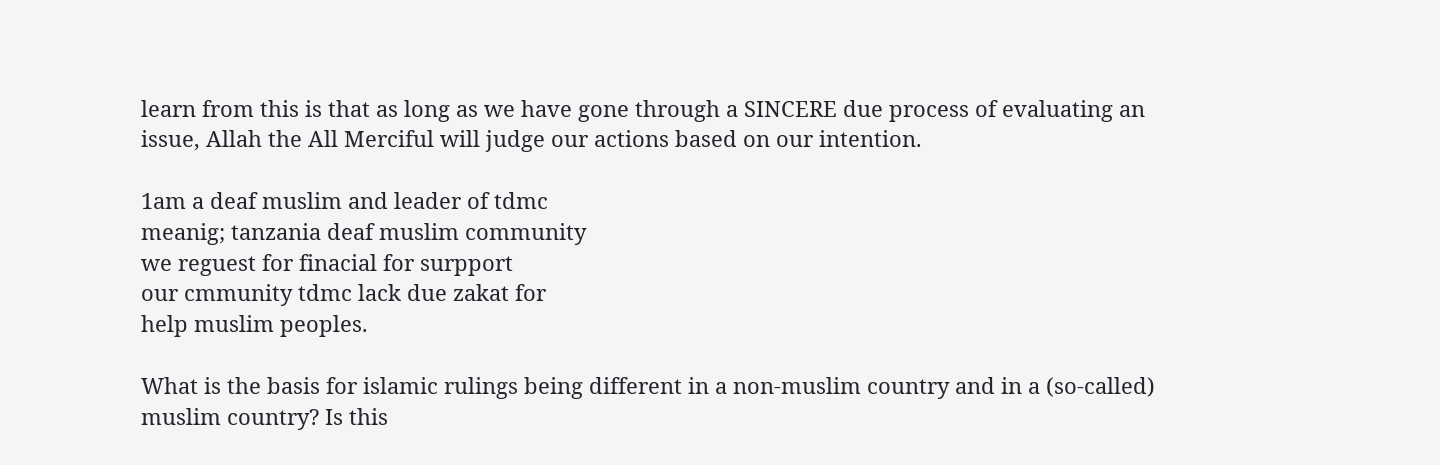learn from this is that as long as we have gone through a SINCERE due process of evaluating an issue, Allah the All Merciful will judge our actions based on our intention.

1am a deaf muslim and leader of tdmc
meanig; tanzania deaf muslim community
we reguest for finacial for surpport
our cmmunity tdmc lack due zakat for
help muslim peoples.

What is the basis for islamic rulings being different in a non-muslim country and in a (so-called) muslim country? Is this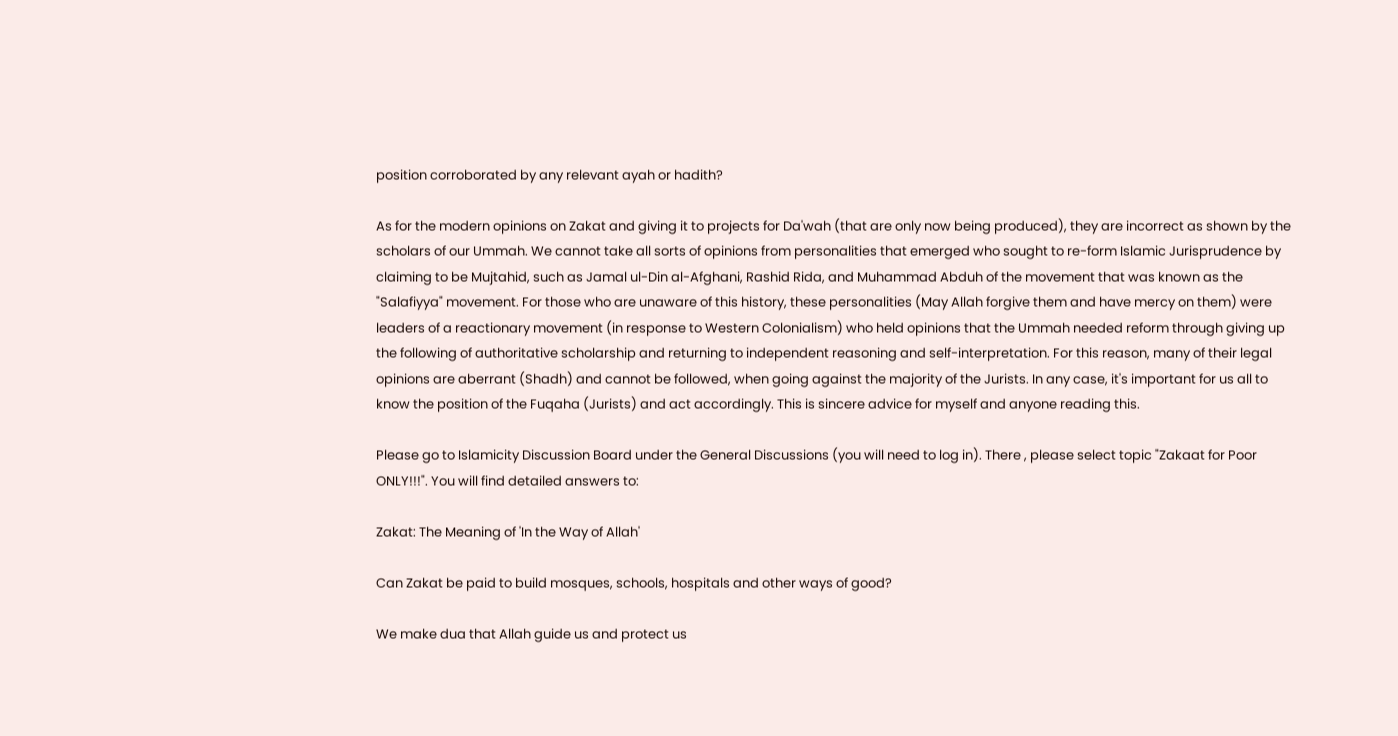position corroborated by any relevant ayah or hadith?

As for the modern opinions on Zakat and giving it to projects for Da'wah (that are only now being produced), they are incorrect as shown by the scholars of our Ummah. We cannot take all sorts of opinions from personalities that emerged who sought to re-form Islamic Jurisprudence by claiming to be Mujtahid, such as Jamal ul-Din al-Afghani, Rashid Rida, and Muhammad Abduh of the movement that was known as the "Salafiyya" movement. For those who are unaware of this history, these personalities (May Allah forgive them and have mercy on them) were leaders of a reactionary movement (in response to Western Colonialism) who held opinions that the Ummah needed reform through giving up the following of authoritative scholarship and returning to independent reasoning and self-interpretation. For this reason, many of their legal opinions are aberrant (Shadh) and cannot be followed, when going against the majority of the Jurists. In any case, it's important for us all to know the position of the Fuqaha (Jurists) and act accordingly. This is sincere advice for myself and anyone reading this.

Please go to Islamicity Discussion Board under the General Discussions (you will need to log in). There , please select topic "Zakaat for Poor ONLY!!!". You will find detailed answers to:

Zakat: The Meaning of 'In the Way of Allah'

Can Zakat be paid to build mosques, schools, hospitals and other ways of good?

We make dua that Allah guide us and protect us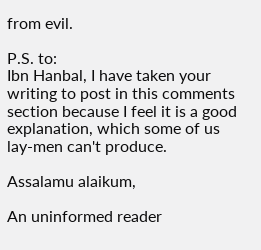from evil.

P.S. to:
Ibn Hanbal, I have taken your writing to post in this comments section because I feel it is a good explanation, which some of us lay-men can't produce.

Assalamu alaikum,

An uninformed reader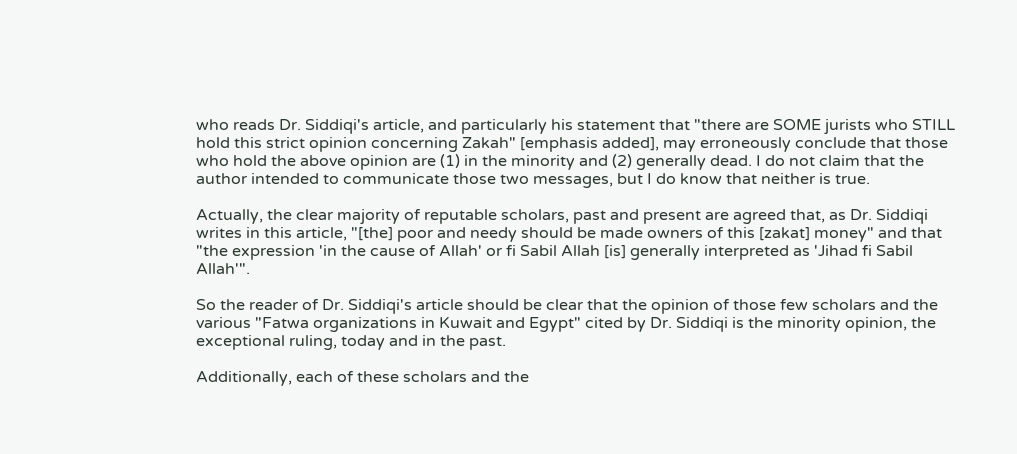who reads Dr. Siddiqi's article, and particularly his statement that "there are SOME jurists who STILL hold this strict opinion concerning Zakah" [emphasis added], may erroneously conclude that those who hold the above opinion are (1) in the minority and (2) generally dead. I do not claim that the author intended to communicate those two messages, but I do know that neither is true.

Actually, the clear majority of reputable scholars, past and present are agreed that, as Dr. Siddiqi writes in this article, "[the] poor and needy should be made owners of this [zakat] money" and that "the expression 'in the cause of Allah' or fi Sabil Allah [is] generally interpreted as 'Jihad fi Sabil Allah'".

So the reader of Dr. Siddiqi's article should be clear that the opinion of those few scholars and the various "Fatwa organizations in Kuwait and Egypt" cited by Dr. Siddiqi is the minority opinion, the exceptional ruling, today and in the past.

Additionally, each of these scholars and the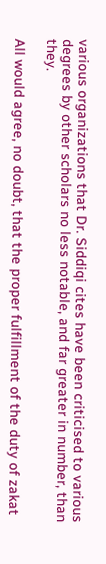various organizations that Dr. Siddiqi cites have been criticised to various degrees by other scholars no less notable, and far greater in number, than they.

All would agree, no doubt, that the proper fulfillment of the duty of zakat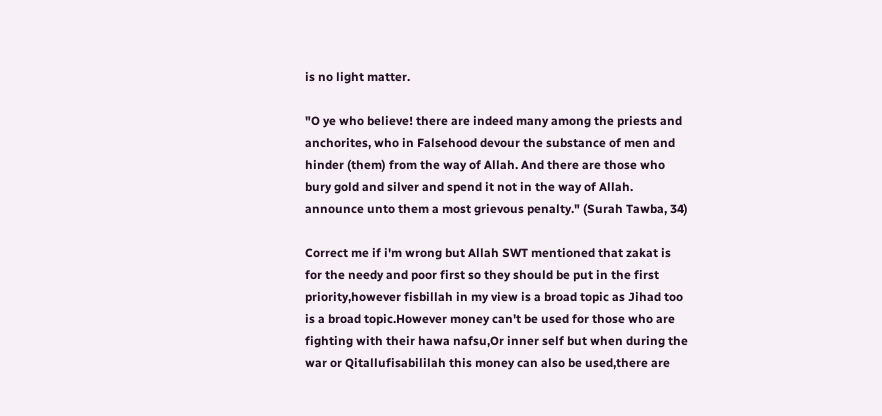is no light matter.

"O ye who believe! there are indeed many among the priests and anchorites, who in Falsehood devour the substance of men and hinder (them) from the way of Allah. And there are those who bury gold and silver and spend it not in the way of Allah. announce unto them a most grievous penalty." (Surah Tawba, 34)

Correct me if i'm wrong but Allah SWT mentioned that zakat is for the needy and poor first so they should be put in the first priority,however fisbillah in my view is a broad topic as Jihad too is a broad topic.However money can't be used for those who are fighting with their hawa nafsu,Or inner self but when during the war or Qitallufisabililah this money can also be used,there are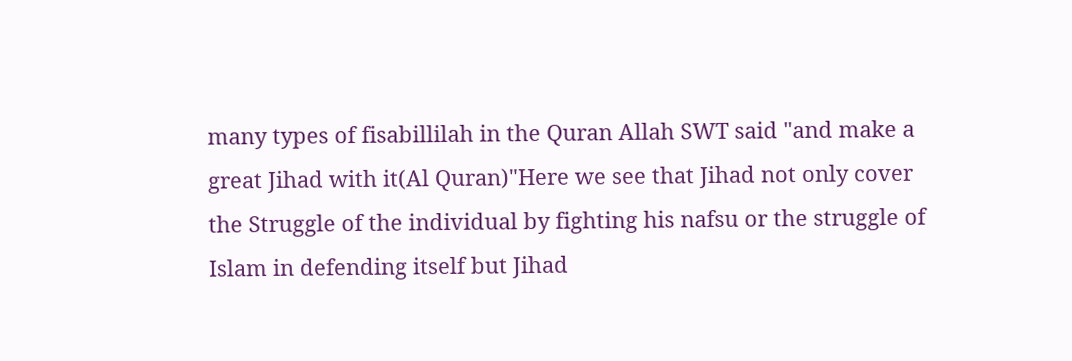many types of fisabillilah in the Quran Allah SWT said "and make a great Jihad with it(Al Quran)"Here we see that Jihad not only cover the Struggle of the individual by fighting his nafsu or the struggle of Islam in defending itself but Jihad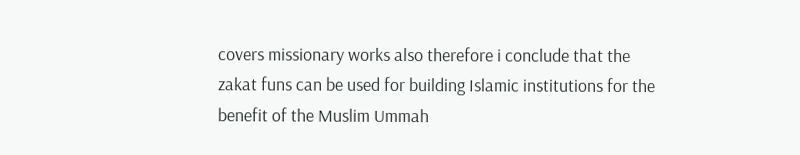covers missionary works also therefore i conclude that the zakat funs can be used for building Islamic institutions for the benefit of the Muslim Ummah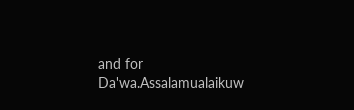and for Da'wa.Assalamualaikuw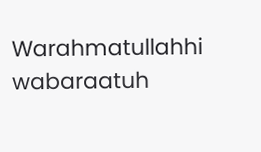Warahmatullahhi wabaraatuh